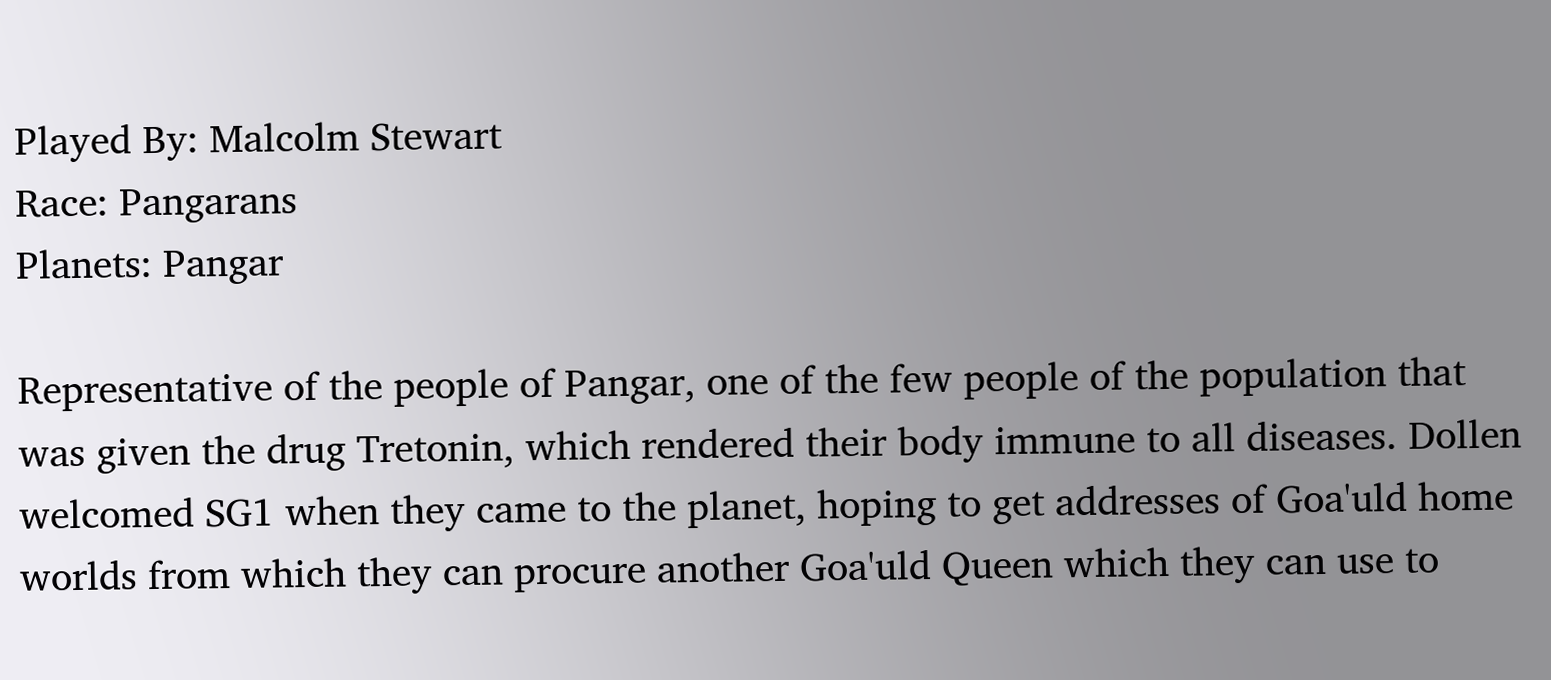Played By: Malcolm Stewart
Race: Pangarans
Planets: Pangar

Representative of the people of Pangar, one of the few people of the population that was given the drug Tretonin, which rendered their body immune to all diseases. Dollen welcomed SG1 when they came to the planet, hoping to get addresses of Goa'uld home worlds from which they can procure another Goa'uld Queen which they can use to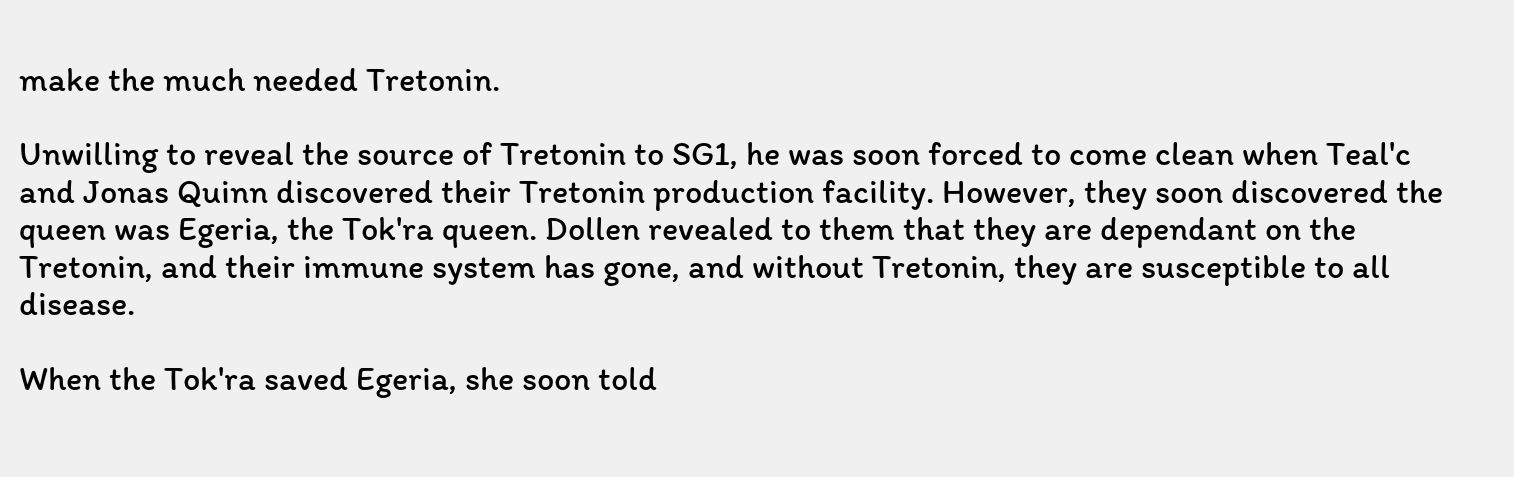make the much needed Tretonin.

Unwilling to reveal the source of Tretonin to SG1, he was soon forced to come clean when Teal'c and Jonas Quinn discovered their Tretonin production facility. However, they soon discovered the queen was Egeria, the Tok'ra queen. Dollen revealed to them that they are dependant on the Tretonin, and their immune system has gone, and without Tretonin, they are susceptible to all disease.

When the Tok'ra saved Egeria, she soon told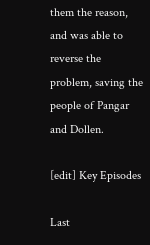them the reason, and was able to reverse the problem, saving the people of Pangar and Dollen.

[edit] Key Episodes

Last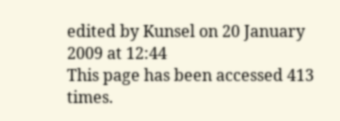edited by Kunsel on 20 January 2009 at 12:44
This page has been accessed 413 times.